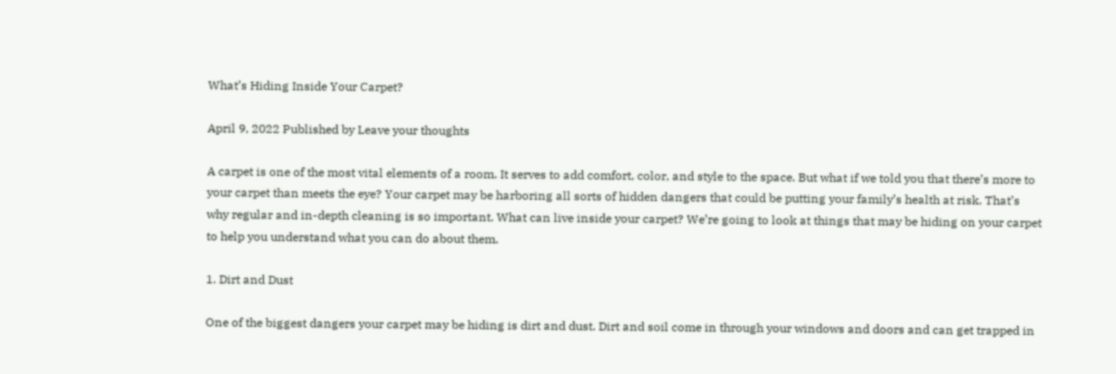What’s Hiding Inside Your Carpet?

April 9, 2022 Published by Leave your thoughts

A carpet is one of the most vital elements of a room. It serves to add comfort, color, and style to the space. But what if we told you that there’s more to your carpet than meets the eye? Your carpet may be harboring all sorts of hidden dangers that could be putting your family’s health at risk. That’s why regular and in-depth cleaning is so important. What can live inside your carpet? We’re going to look at things that may be hiding on your carpet to help you understand what you can do about them.

1. Dirt and Dust

One of the biggest dangers your carpet may be hiding is dirt and dust. Dirt and soil come in through your windows and doors and can get trapped in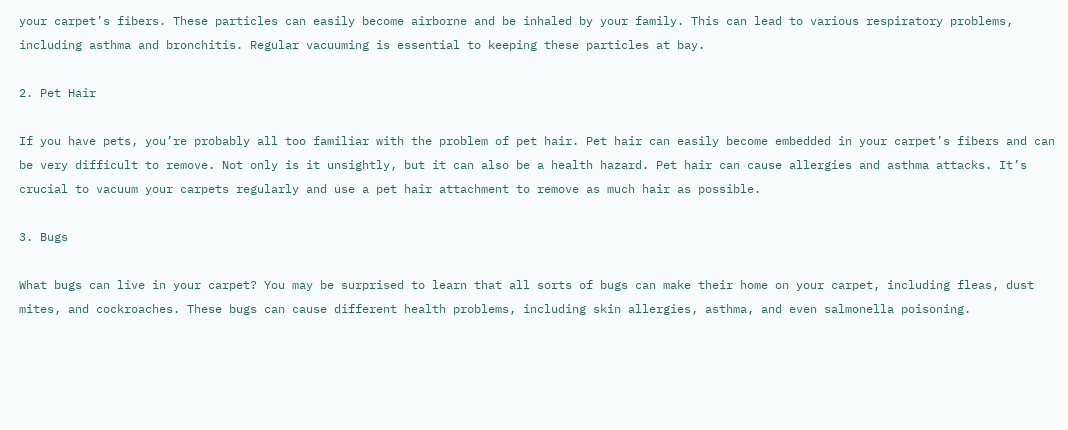your carpet’s fibers. These particles can easily become airborne and be inhaled by your family. This can lead to various respiratory problems, including asthma and bronchitis. Regular vacuuming is essential to keeping these particles at bay.

2. Pet Hair

If you have pets, you’re probably all too familiar with the problem of pet hair. Pet hair can easily become embedded in your carpet’s fibers and can be very difficult to remove. Not only is it unsightly, but it can also be a health hazard. Pet hair can cause allergies and asthma attacks. It’s crucial to vacuum your carpets regularly and use a pet hair attachment to remove as much hair as possible.

3. Bugs

What bugs can live in your carpet? You may be surprised to learn that all sorts of bugs can make their home on your carpet, including fleas, dust mites, and cockroaches. These bugs can cause different health problems, including skin allergies, asthma, and even salmonella poisoning.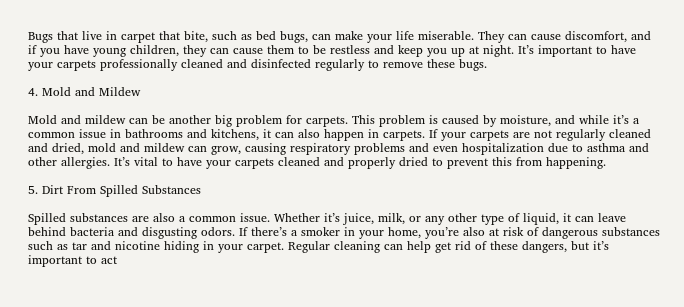Bugs that live in carpet that bite, such as bed bugs, can make your life miserable. They can cause discomfort, and if you have young children, they can cause them to be restless and keep you up at night. It’s important to have your carpets professionally cleaned and disinfected regularly to remove these bugs.

4. Mold and Mildew

Mold and mildew can be another big problem for carpets. This problem is caused by moisture, and while it’s a common issue in bathrooms and kitchens, it can also happen in carpets. If your carpets are not regularly cleaned and dried, mold and mildew can grow, causing respiratory problems and even hospitalization due to asthma and other allergies. It’s vital to have your carpets cleaned and properly dried to prevent this from happening.

5. Dirt From Spilled Substances

Spilled substances are also a common issue. Whether it’s juice, milk, or any other type of liquid, it can leave behind bacteria and disgusting odors. If there’s a smoker in your home, you’re also at risk of dangerous substances such as tar and nicotine hiding in your carpet. Regular cleaning can help get rid of these dangers, but it’s important to act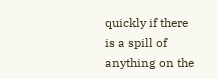quickly if there is a spill of anything on the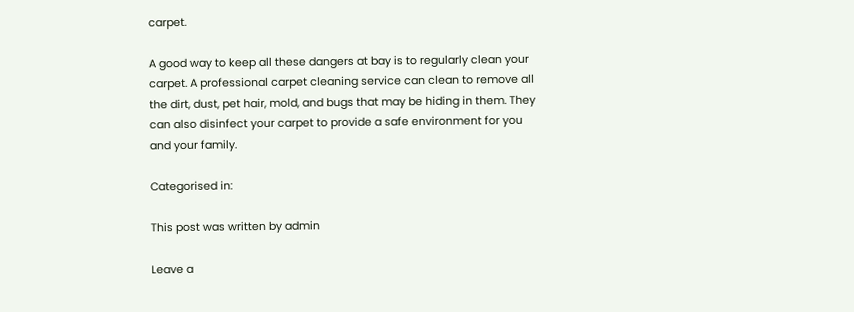carpet.

A good way to keep all these dangers at bay is to regularly clean your carpet. A professional carpet cleaning service can clean to remove all the dirt, dust, pet hair, mold, and bugs that may be hiding in them. They can also disinfect your carpet to provide a safe environment for you and your family.

Categorised in:

This post was written by admin

Leave a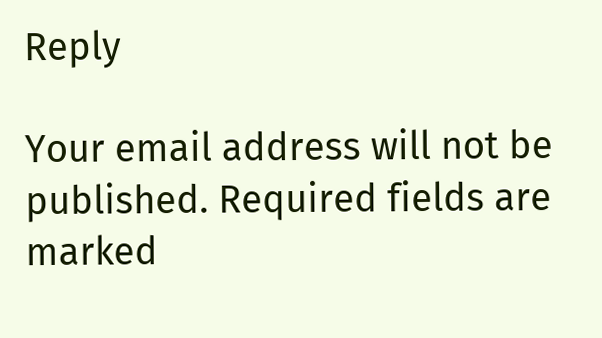Reply

Your email address will not be published. Required fields are marked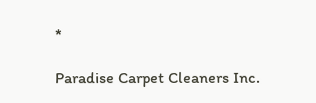*

Paradise Carpet Cleaners Inc.